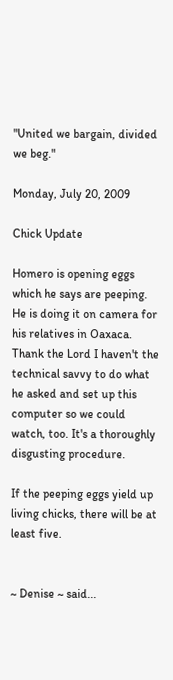"United we bargain, divided we beg."

Monday, July 20, 2009

Chick Update

Homero is opening eggs which he says are peeping. He is doing it on camera for his relatives in Oaxaca. Thank the Lord I haven't the technical savvy to do what he asked and set up this computer so we could watch, too. It's a thoroughly disgusting procedure.

If the peeping eggs yield up living chicks, there will be at least five.


~ Denise ~ said...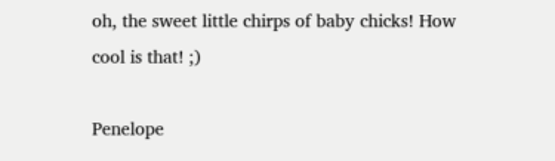oh, the sweet little chirps of baby chicks! How cool is that! ;)

Penelope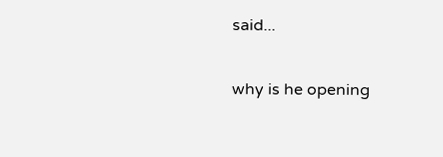said...

why is he opening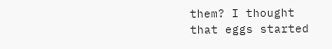them? I thought that eggs started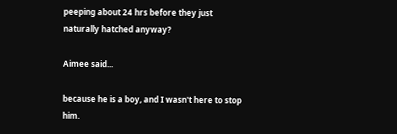peeping about 24 hrs before they just naturally hatched anyway?

Aimee said...

because he is a boy, and I wasn't here to stop him.